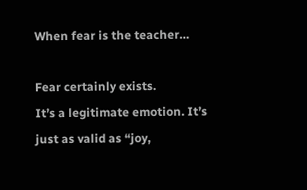When fear is the teacher…

Fear certainly exists.
It’s a legitimate emotion. It’s just as valid as “joy,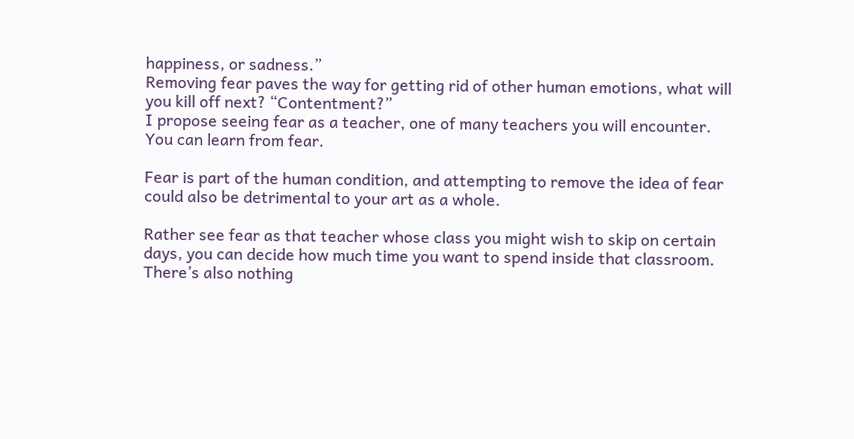happiness, or sadness.”
Removing fear paves the way for getting rid of other human emotions, what will you kill off next? “Contentment?”
I propose seeing fear as a teacher, one of many teachers you will encounter.
You can learn from fear.

Fear is part of the human condition, and attempting to remove the idea of fear could also be detrimental to your art as a whole.

Rather see fear as that teacher whose class you might wish to skip on certain days, you can decide how much time you want to spend inside that classroom.
There’s also nothing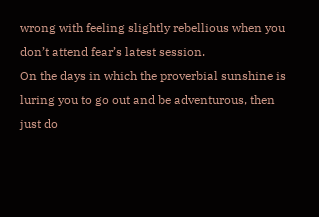wrong with feeling slightly rebellious when you don’t attend fear’s latest session.
On the days in which the proverbial sunshine is luring you to go out and be adventurous, then just do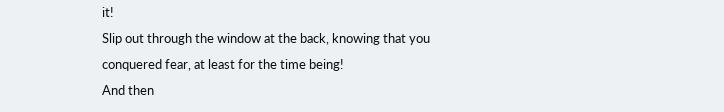it!
Slip out through the window at the back, knowing that you conquered fear, at least for the time being!
And then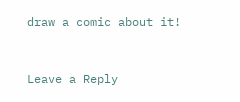draw a comic about it!


Leave a Reply